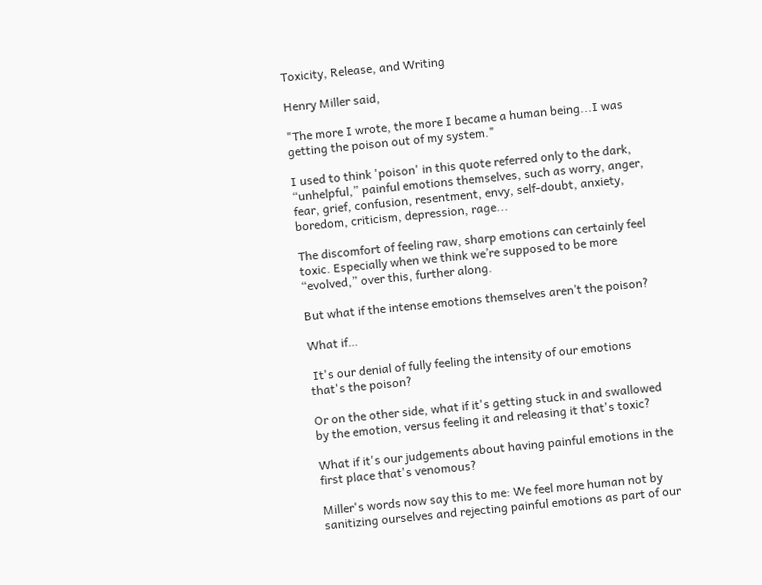Toxicity, Release, and Writing

Henry Miller said,

"The more I wrote, the more I became a human being...I was getting the poison out of my system."

I used to think 'poison' in this quote referred only to the dark, “unhelpful,” painful emotions themselves, such as worry, anger, fear, grief, confusion, resentment, envy, self-doubt, anxiety, boredom, criticism, depression, rage...

The discomfort of feeling raw, sharp emotions can certainly feel toxic. Especially when we think we’re supposed to be more “evolved,” over this, further along.

But what if the intense emotions themselves aren’t the poison?

What if…

 It's our denial of fully feeling the intensity of our emotions that's the poison?

Or on the other side, what if it's getting stuck in and swallowed by the emotion, versus feeling it and releasing it that's toxic?

What if it's our judgements about having painful emotions in the first place that's venomous?

Miller's words now say this to me: We feel more human not by sanitizing ourselves and rejecting painful emotions as part of our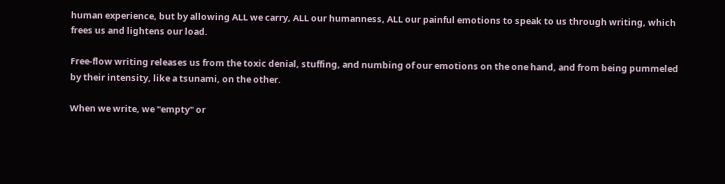human experience, but by allowing ALL we carry, ALL our humanness, ALL our painful emotions to speak to us through writing, which frees us and lightens our load.

Free-flow writing releases us from the toxic denial, stuffing, and numbing of our emotions on the one hand, and from being pummeled by their intensity, like a tsunami, on the other.

When we write, we "empty" or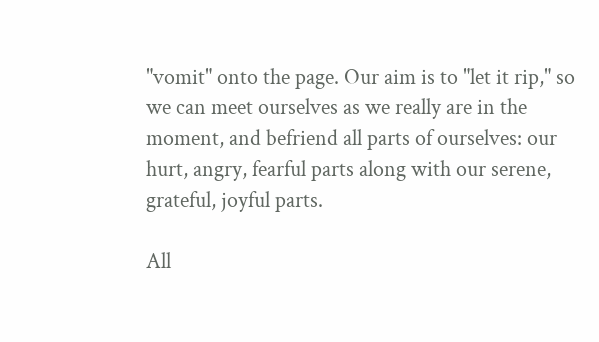"vomit" onto the page. Our aim is to "let it rip," so we can meet ourselves as we really are in the moment, and befriend all parts of ourselves: our hurt, angry, fearful parts along with our serene, grateful, joyful parts.

All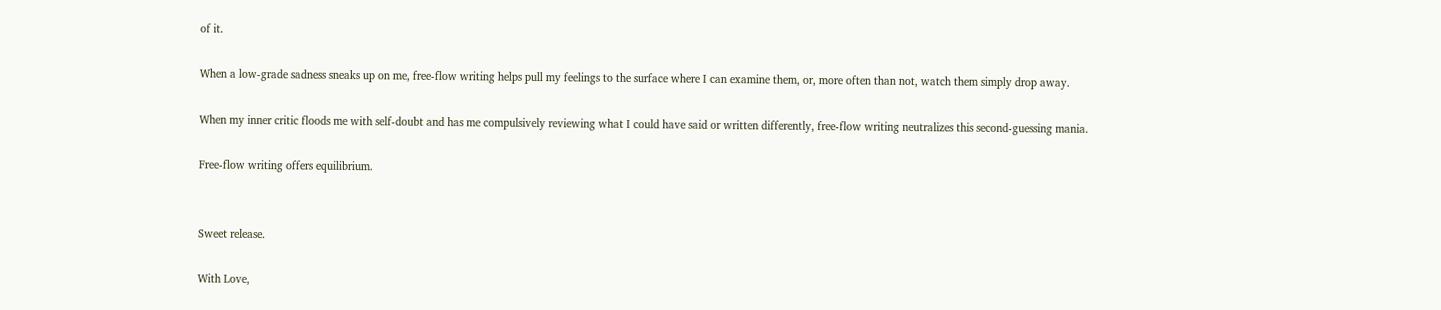of it.

When a low-grade sadness sneaks up on me, free-flow writing helps pull my feelings to the surface where I can examine them, or, more often than not, watch them simply drop away.

When my inner critic floods me with self-doubt and has me compulsively reviewing what I could have said or written differently, free-flow writing neutralizes this second-guessing mania.

Free-flow writing offers equilibrium.


Sweet release.

With Love,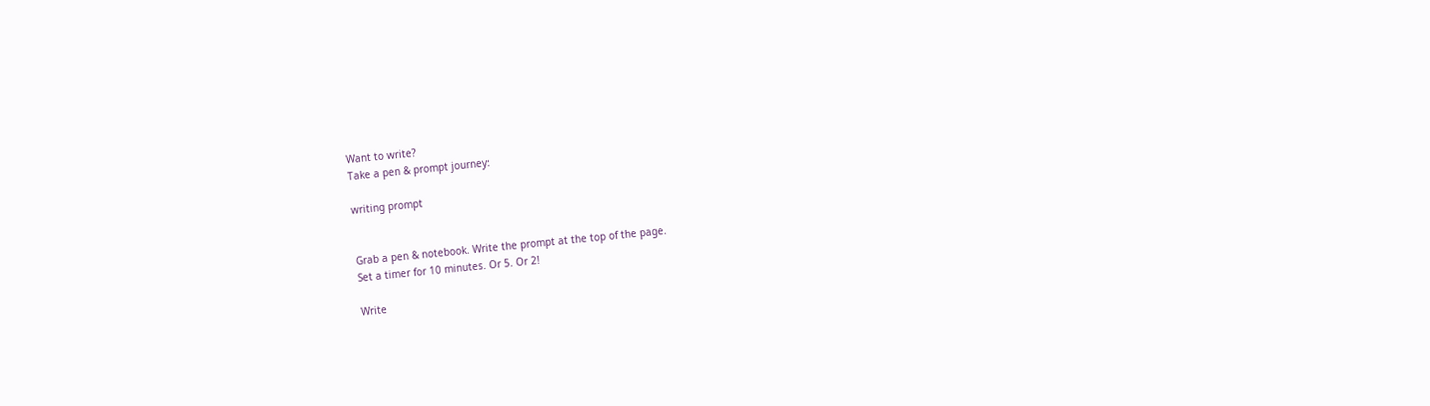Want to write?
Take a pen & prompt journey:

writing prompt


Grab a pen & notebook. Write the prompt at the top of the page.
Set a timer for 10 minutes. Or 5. Or 2!

Write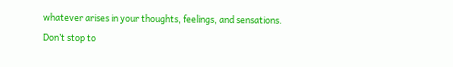whatever arises in your thoughts, feelings, and sensations.
Don’t stop to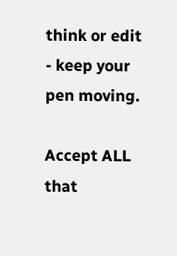think or edit - keep your pen moving.

Accept ALL that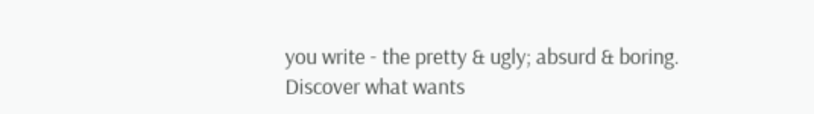you write - the pretty & ugly; absurd & boring.
Discover what wants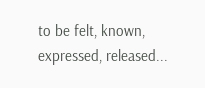to be felt, known, expressed, released...